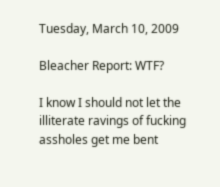Tuesday, March 10, 2009

Bleacher Report: WTF?

I know I should not let the illiterate ravings of fucking assholes get me bent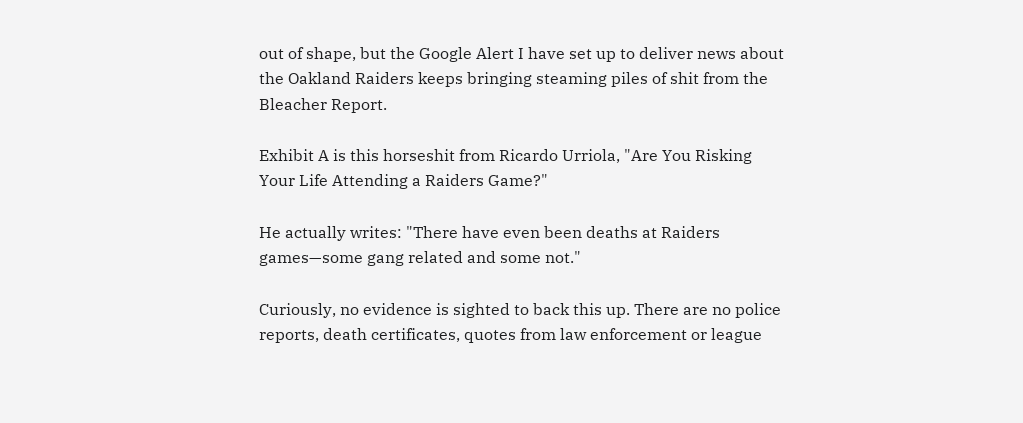out of shape, but the Google Alert I have set up to deliver news about the Oakland Raiders keeps bringing steaming piles of shit from the Bleacher Report.

Exhibit A is this horseshit from Ricardo Urriola, "Are You Risking Your Life Attending a Raiders Game?"

He actually writes: "There have even been deaths at Raiders games—some gang related and some not."

Curiously, no evidence is sighted to back this up. There are no police reports, death certificates, quotes from law enforcement or league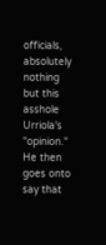officials, absolutely nothing but this asshole Urriola's "opinion." He then goes onto say that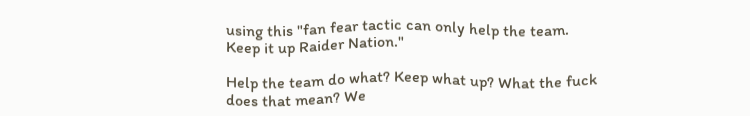using this "fan fear tactic can only help the team. Keep it up Raider Nation."

Help the team do what? Keep what up? What the fuck does that mean? We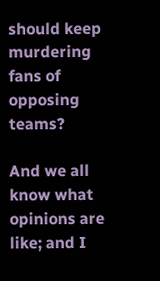should keep murdering fans of opposing teams?

And we all know what opinions are like; and I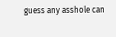guess any asshole can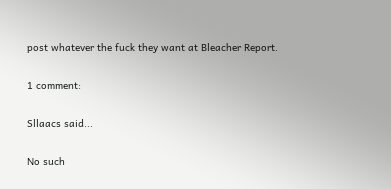post whatever the fuck they want at Bleacher Report.

1 comment:

Sllaacs said...

No such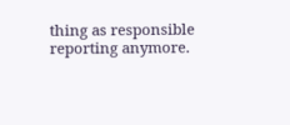thing as responsible reporting anymore.